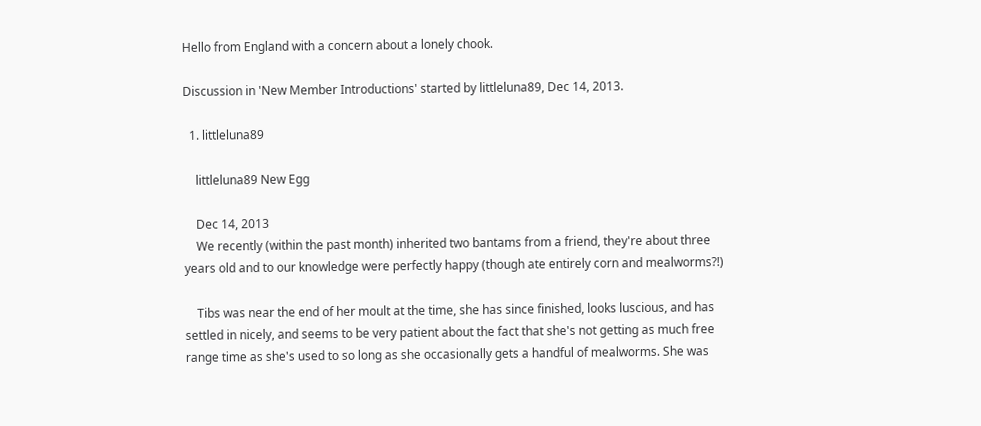Hello from England with a concern about a lonely chook.

Discussion in 'New Member Introductions' started by littleluna89, Dec 14, 2013.

  1. littleluna89

    littleluna89 New Egg

    Dec 14, 2013
    We recently (within the past month) inherited two bantams from a friend, they're about three years old and to our knowledge were perfectly happy (though ate entirely corn and mealworms?!)

    Tibs was near the end of her moult at the time, she has since finished, looks luscious, and has settled in nicely, and seems to be very patient about the fact that she's not getting as much free range time as she's used to so long as she occasionally gets a handful of mealworms. She was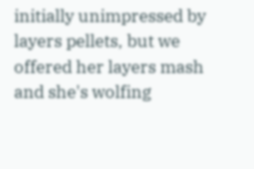initially unimpressed by layers pellets, but we offered her layers mash and she's wolfing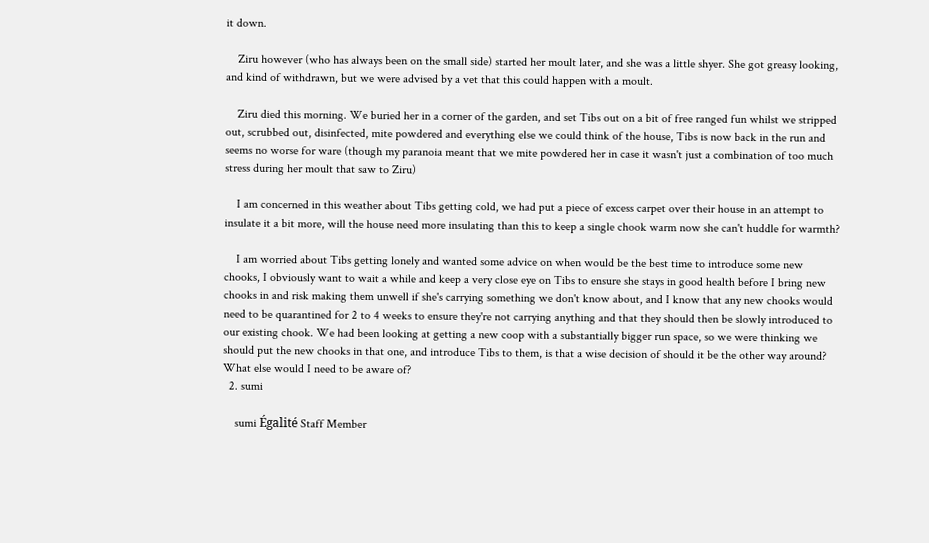it down.

    Ziru however (who has always been on the small side) started her moult later, and she was a little shyer. She got greasy looking, and kind of withdrawn, but we were advised by a vet that this could happen with a moult.

    Ziru died this morning. We buried her in a corner of the garden, and set Tibs out on a bit of free ranged fun whilst we stripped out, scrubbed out, disinfected, mite powdered and everything else we could think of the house, Tibs is now back in the run and seems no worse for ware (though my paranoia meant that we mite powdered her in case it wasn't just a combination of too much stress during her moult that saw to Ziru)

    I am concerned in this weather about Tibs getting cold, we had put a piece of excess carpet over their house in an attempt to insulate it a bit more, will the house need more insulating than this to keep a single chook warm now she can't huddle for warmth?

    I am worried about Tibs getting lonely and wanted some advice on when would be the best time to introduce some new chooks, I obviously want to wait a while and keep a very close eye on Tibs to ensure she stays in good health before I bring new chooks in and risk making them unwell if she's carrying something we don't know about, and I know that any new chooks would need to be quarantined for 2 to 4 weeks to ensure they're not carrying anything and that they should then be slowly introduced to our existing chook. We had been looking at getting a new coop with a substantially bigger run space, so we were thinking we should put the new chooks in that one, and introduce Tibs to them, is that a wise decision of should it be the other way around? What else would I need to be aware of?
  2. sumi

    sumi Égalité Staff Member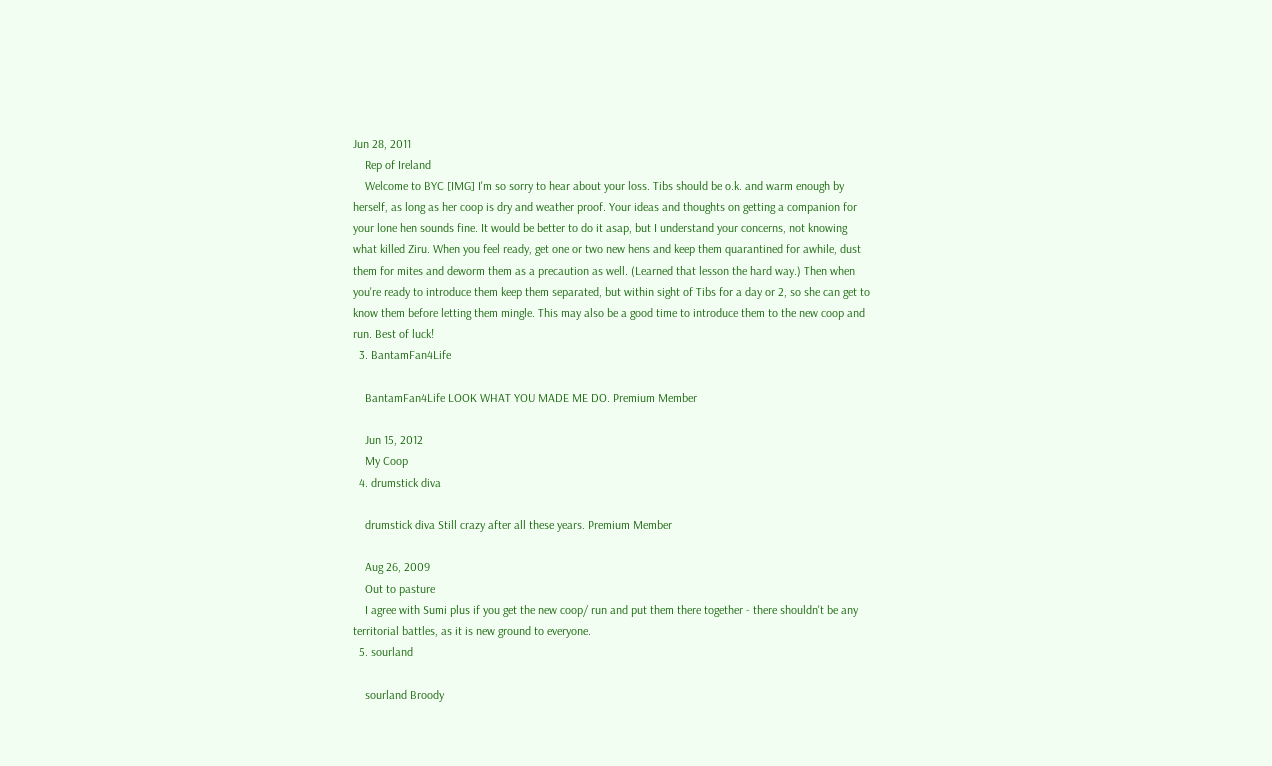Jun 28, 2011
    Rep of Ireland
    Welcome to BYC [IMG] I'm so sorry to hear about your loss. Tibs should be o.k. and warm enough by herself, as long as her coop is dry and weather proof. Your ideas and thoughts on getting a companion for your lone hen sounds fine. It would be better to do it asap, but I understand your concerns, not knowing what killed Ziru. When you feel ready, get one or two new hens and keep them quarantined for awhile, dust them for mites and deworm them as a precaution as well. (Learned that lesson the hard way.) Then when you're ready to introduce them keep them separated, but within sight of Tibs for a day or 2, so she can get to know them before letting them mingle. This may also be a good time to introduce them to the new coop and run. Best of luck!
  3. BantamFan4Life

    BantamFan4Life LOOK WHAT YOU MADE ME DO. Premium Member

    Jun 15, 2012
    My Coop
  4. drumstick diva

    drumstick diva Still crazy after all these years. Premium Member

    Aug 26, 2009
    Out to pasture
    I agree with Sumi plus if you get the new coop/ run and put them there together - there shouldn't be any territorial battles, as it is new ground to everyone.
  5. sourland

    sourland Broody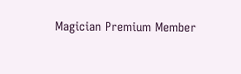Magician Premium Member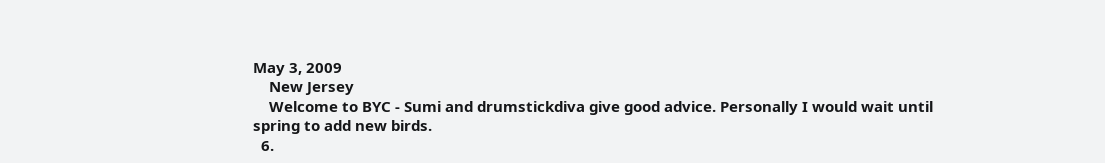May 3, 2009
    New Jersey
    Welcome to BYC - Sumi and drumstickdiva give good advice. Personally I would wait until spring to add new birds.
  6.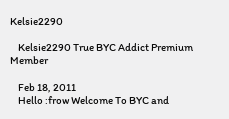Kelsie2290

    Kelsie2290 True BYC Addict Premium Member

    Feb 18, 2011
    Hello :frow Welcome To BYC and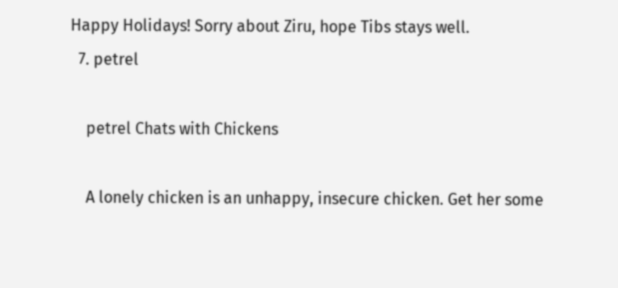Happy Holidays! Sorry about Ziru, hope Tibs stays well.
  7. petrel

    petrel Chats with Chickens

    A lonely chicken is an unhappy, insecure chicken. Get her some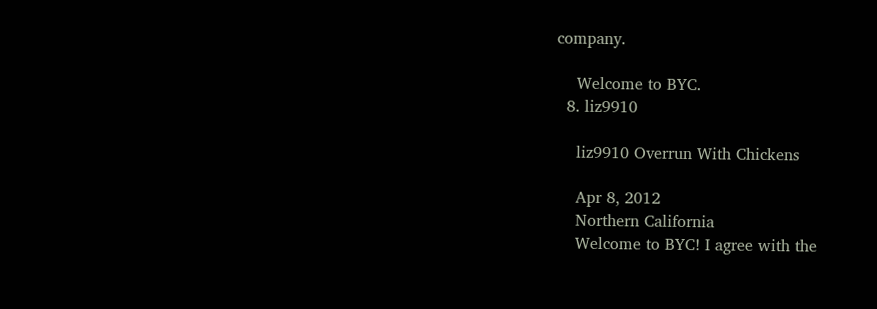company.

    Welcome to BYC.
  8. liz9910

    liz9910 Overrun With Chickens

    Apr 8, 2012
    Northern California
    Welcome to BYC! I agree with the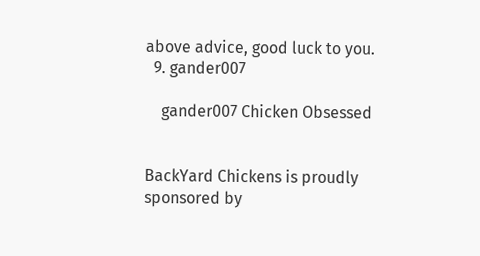above advice, good luck to you.
  9. gander007

    gander007 Chicken Obsessed


BackYard Chickens is proudly sponsored by